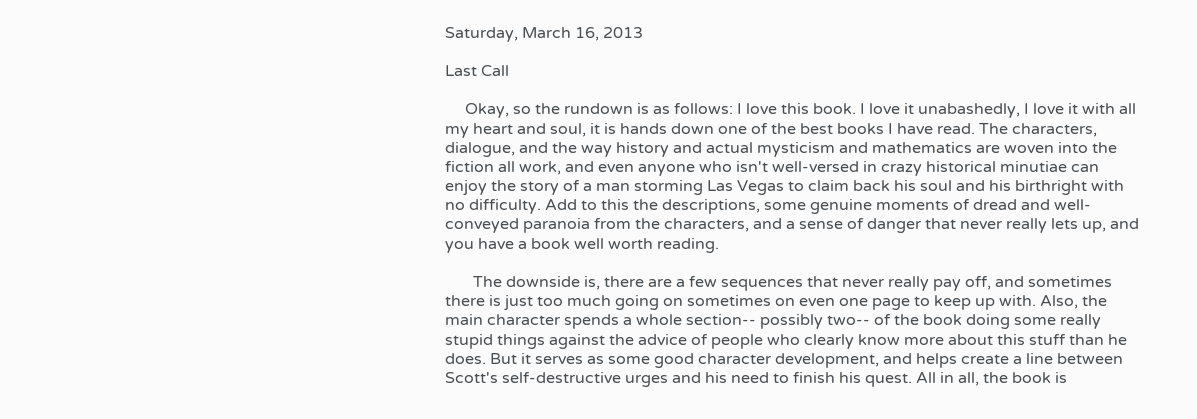Saturday, March 16, 2013

Last Call

     Okay, so the rundown is as follows: I love this book. I love it unabashedly, I love it with all my heart and soul, it is hands down one of the best books I have read. The characters, dialogue, and the way history and actual mysticism and mathematics are woven into the fiction all work, and even anyone who isn't well-versed in crazy historical minutiae can enjoy the story of a man storming Las Vegas to claim back his soul and his birthright with no difficulty. Add to this the descriptions, some genuine moments of dread and well-conveyed paranoia from the characters, and a sense of danger that never really lets up, and you have a book well worth reading.

       The downside is, there are a few sequences that never really pay off, and sometimes there is just too much going on sometimes on even one page to keep up with. Also, the main character spends a whole section-- possibly two-- of the book doing some really stupid things against the advice of people who clearly know more about this stuff than he does. But it serves as some good character development, and helps create a line between Scott's self-destructive urges and his need to finish his quest. All in all, the book is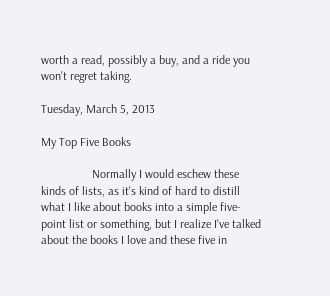worth a read, possibly a buy, and a ride you won't regret taking.

Tuesday, March 5, 2013

My Top Five Books

                 Normally I would eschew these kinds of lists, as it's kind of hard to distill what I like about books into a simple five-point list or something, but I realize I've talked about the books I love and these five in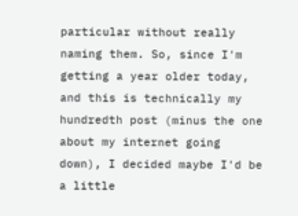particular without really naming them. So, since I'm getting a year older today, and this is technically my hundredth post (minus the one about my internet going down), I decided maybe I'd be a little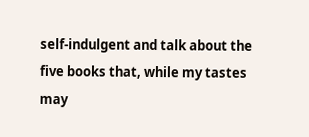self-indulgent and talk about the five books that, while my tastes may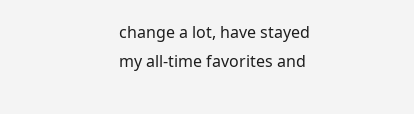change a lot, have stayed my all-time favorites and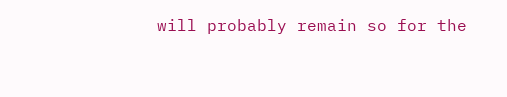will probably remain so for the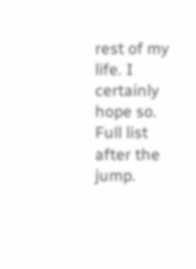rest of my life. I certainly hope so. Full list after the jump.